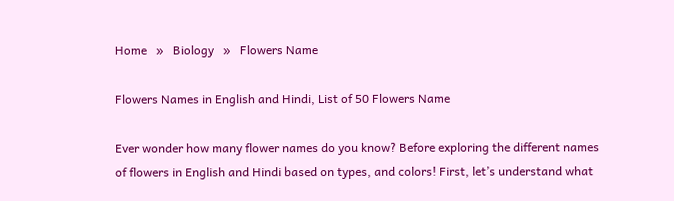Home   »   Biology   »   Flowers Name

Flowers Names in English and Hindi, List of 50 Flowers Name

Ever wonder how many flower names do you know? Before exploring the different names of flowers in English and Hindi based on types, and colors! First, let’s understand what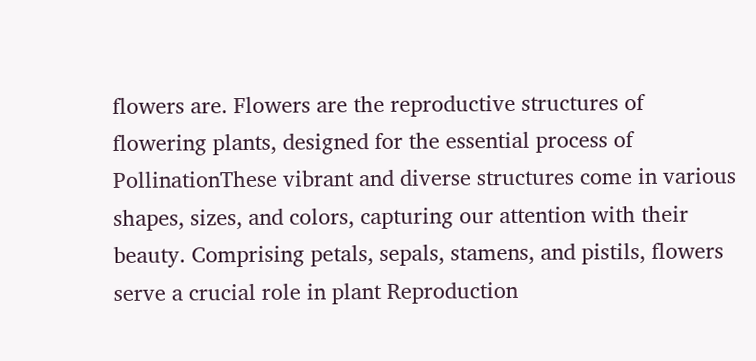flowers are. Flowers are the reproductive structures of flowering plants, designed for the essential process of PollinationThese vibrant and diverse structures come in various shapes, sizes, and colors, capturing our attention with their beauty. Comprising petals, sepals, stamens, and pistils, flowers serve a crucial role in plant Reproduction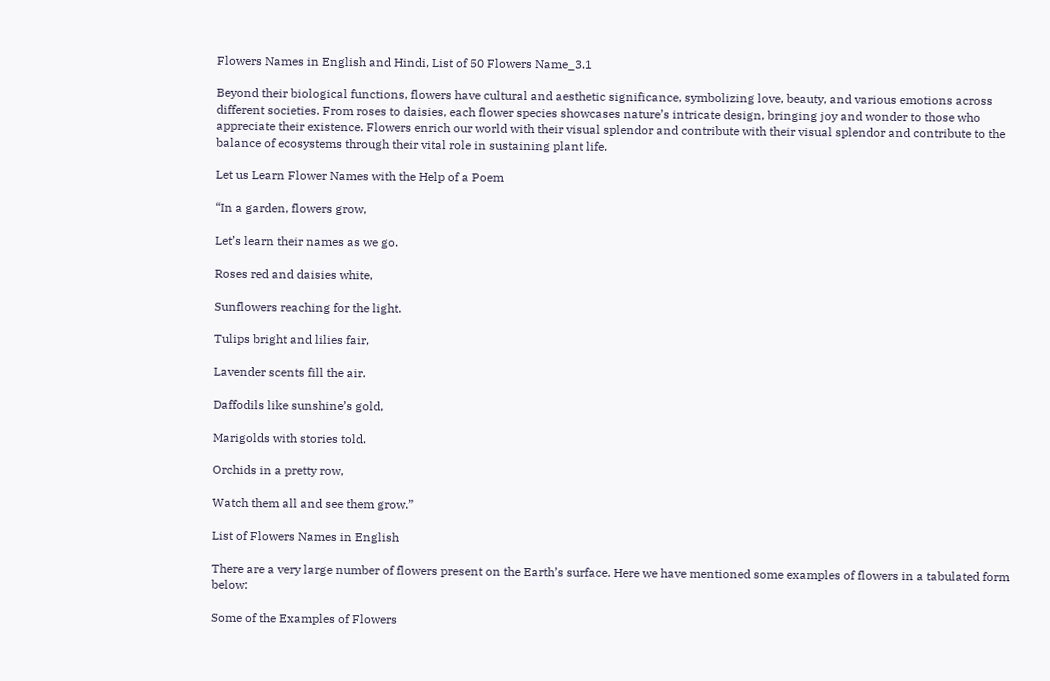Flowers Names in English and Hindi, List of 50 Flowers Name_3.1

Beyond their biological functions, flowers have cultural and aesthetic significance, symbolizing love, beauty, and various emotions across different societies. From roses to daisies, each flower species showcases nature’s intricate design, bringing joy and wonder to those who appreciate their existence. Flowers enrich our world with their visual splendor and contribute with their visual splendor and contribute to the balance of ecosystems through their vital role in sustaining plant life.

Let us Learn Flower Names with the Help of a Poem

“In a garden, flowers grow,

Let’s learn their names as we go.

Roses red and daisies white,

Sunflowers reaching for the light.

Tulips bright and lilies fair,

Lavender scents fill the air.

Daffodils like sunshine’s gold,

Marigolds with stories told.

Orchids in a pretty row,

Watch them all and see them grow.”

List of Flowers Names in English

There are a very large number of flowers present on the Earth’s surface. Here we have mentioned some examples of flowers in a tabulated form below:

Some of the Examples of Flowers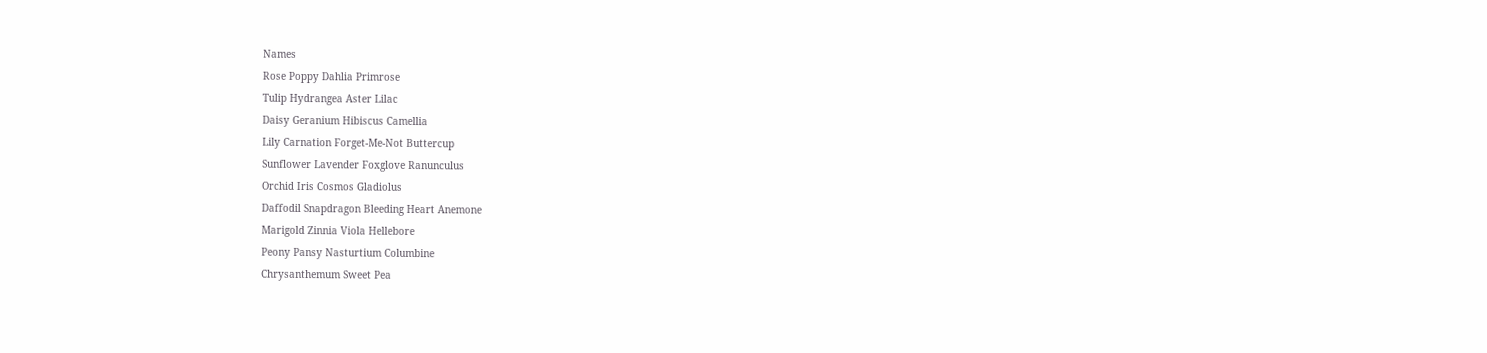Names
Rose Poppy Dahlia Primrose
Tulip Hydrangea Aster Lilac
Daisy Geranium Hibiscus Camellia
Lily Carnation Forget-Me-Not Buttercup
Sunflower Lavender Foxglove Ranunculus
Orchid Iris Cosmos Gladiolus
Daffodil Snapdragon Bleeding Heart Anemone
Marigold Zinnia Viola Hellebore
Peony Pansy Nasturtium Columbine
Chrysanthemum Sweet Pea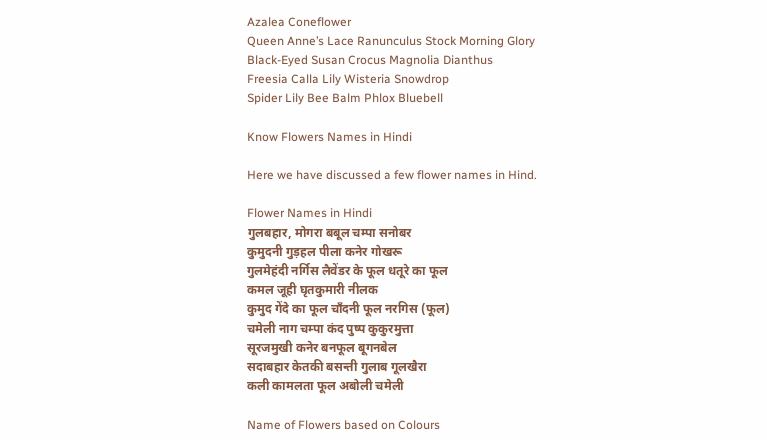Azalea Coneflower
Queen Anne’s Lace Ranunculus Stock Morning Glory
Black-Eyed Susan Crocus Magnolia Dianthus
Freesia Calla Lily Wisteria Snowdrop
Spider Lily Bee Balm Phlox Bluebell

Know Flowers Names in Hindi

Here we have discussed a few flower names in Hind.

Flower Names in Hindi
गुलबहार, मोगरा बबूल चम्पा सनोबर
कुमुदनी गुड़हल पीला कनेर गोखरू
गुलमेहंदी नर्गिस लैवेंडर के फूल धतूरे का फूल
कमल जूही घृतकुमारी नीलक
कुमुद गेंदे का फूल चाँदनी फूल नरगिस (फूल)
चमेली नाग चम्पा कंद पुष्प कुकुरमुत्ता
सूरजमुखी कनेर बनफूल बूगनबेल
सदाबहार केतकी बसन्ती गुलाब गूलखैरा
कली कामलता फूल अबोली चमेली

Name of Flowers based on Colours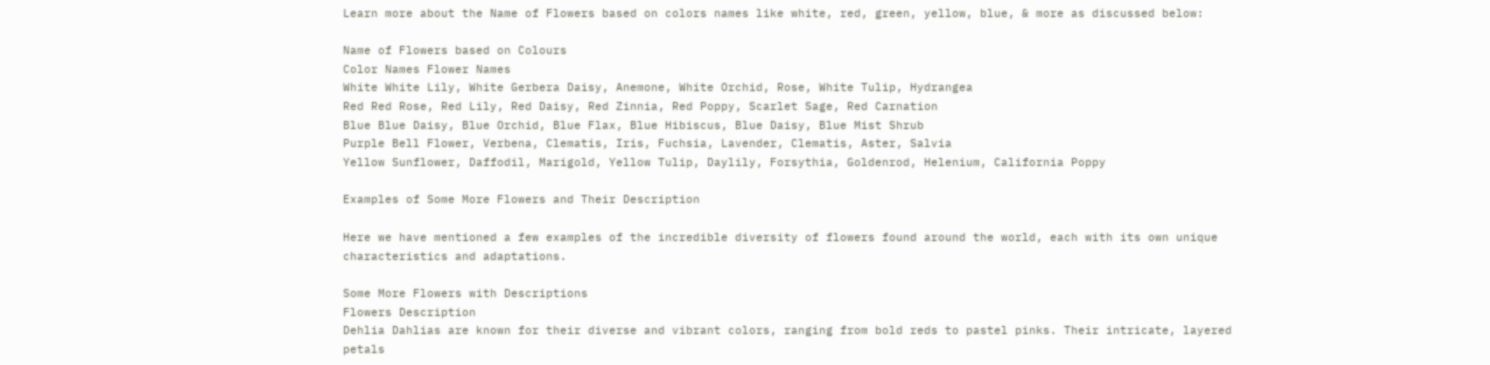Learn more about the Name of Flowers based on colors names like white, red, green, yellow, blue, & more as discussed below:

Name of Flowers based on Colours
Color Names Flower Names
White White Lily, White Gerbera Daisy, Anemone, White Orchid, Rose, White Tulip, Hydrangea
Red Red Rose, Red Lily, Red Daisy, Red Zinnia, Red Poppy, Scarlet Sage, Red Carnation
Blue Blue Daisy, Blue Orchid, Blue Flax, Blue Hibiscus, Blue Daisy, Blue Mist Shrub
Purple Bell Flower, Verbena, Clematis, Iris, Fuchsia, Lavender, Clematis, Aster, Salvia
Yellow Sunflower, Daffodil, Marigold, Yellow Tulip, Daylily, Forsythia, Goldenrod, Helenium, California Poppy

Examples of Some More Flowers and Their Description

Here we have mentioned a few examples of the incredible diversity of flowers found around the world, each with its own unique characteristics and adaptations.

Some More Flowers with Descriptions
Flowers Description
Dehlia Dahlias are known for their diverse and vibrant colors, ranging from bold reds to pastel pinks. Their intricate, layered petals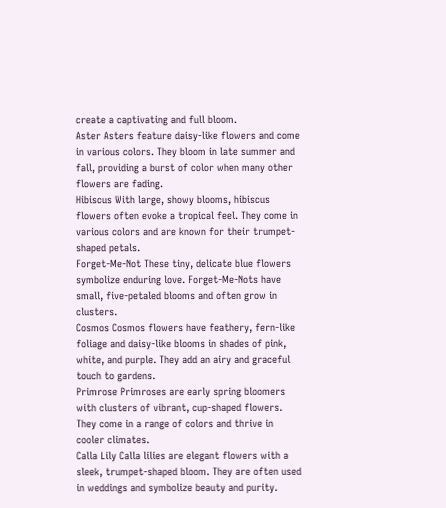create a captivating and full bloom.
Aster Asters feature daisy-like flowers and come in various colors. They bloom in late summer and fall, providing a burst of color when many other flowers are fading.
Hibiscus With large, showy blooms, hibiscus flowers often evoke a tropical feel. They come in various colors and are known for their trumpet-shaped petals.
Forget-Me-Not These tiny, delicate blue flowers symbolize enduring love. Forget-Me-Nots have small, five-petaled blooms and often grow in clusters.
Cosmos Cosmos flowers have feathery, fern-like foliage and daisy-like blooms in shades of pink, white, and purple. They add an airy and graceful touch to gardens.
Primrose Primroses are early spring bloomers with clusters of vibrant, cup-shaped flowers. They come in a range of colors and thrive in cooler climates.
Calla Lily Calla lilies are elegant flowers with a sleek, trumpet-shaped bloom. They are often used in weddings and symbolize beauty and purity.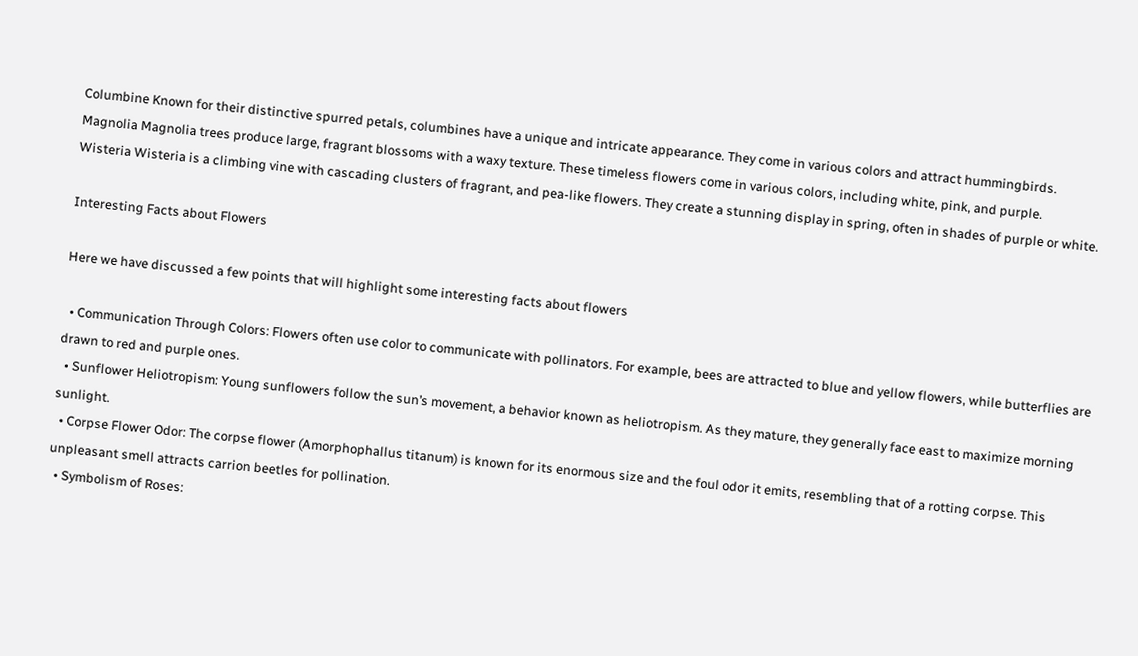Columbine Known for their distinctive spurred petals, columbines have a unique and intricate appearance. They come in various colors and attract hummingbirds.
Magnolia Magnolia trees produce large, fragrant blossoms with a waxy texture. These timeless flowers come in various colors, including white, pink, and purple.
Wisteria Wisteria is a climbing vine with cascading clusters of fragrant, and pea-like flowers. They create a stunning display in spring, often in shades of purple or white.

Interesting Facts about Flowers

Here we have discussed a few points that will highlight some interesting facts about flowers

  • Communication Through Colors: Flowers often use color to communicate with pollinators. For example, bees are attracted to blue and yellow flowers, while butterflies are drawn to red and purple ones.
  • Sunflower Heliotropism: Young sunflowers follow the sun’s movement, a behavior known as heliotropism. As they mature, they generally face east to maximize morning sunlight.
  • Corpse Flower Odor: The corpse flower (Amorphophallus titanum) is known for its enormous size and the foul odor it emits, resembling that of a rotting corpse. This unpleasant smell attracts carrion beetles for pollination.
  • Symbolism of Roses: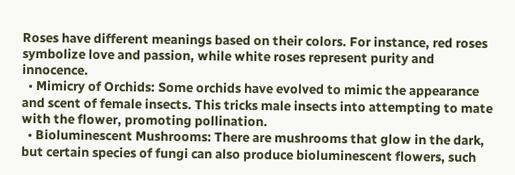Roses have different meanings based on their colors. For instance, red roses symbolize love and passion, while white roses represent purity and innocence.
  • Mimicry of Orchids: Some orchids have evolved to mimic the appearance and scent of female insects. This tricks male insects into attempting to mate with the flower, promoting pollination.
  • Bioluminescent Mushrooms: There are mushrooms that glow in the dark, but certain species of fungi can also produce bioluminescent flowers, such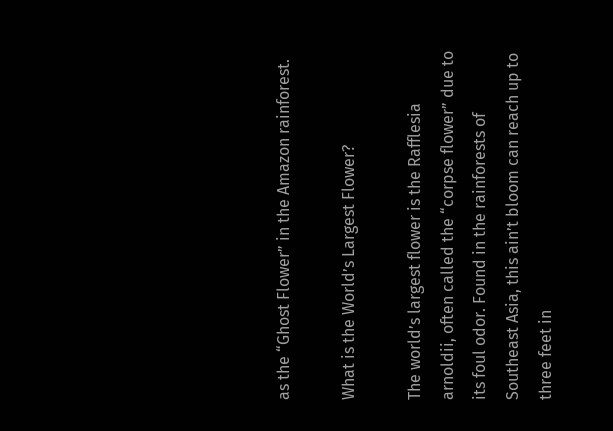as the “Ghost Flower” in the Amazon rainforest.

What is the World’s Largest Flower?

The world’s largest flower is the Rafflesia arnoldii, often called the “corpse flower” due to its foul odor. Found in the rainforests of Southeast Asia, this ain’t bloom can reach up to three feet in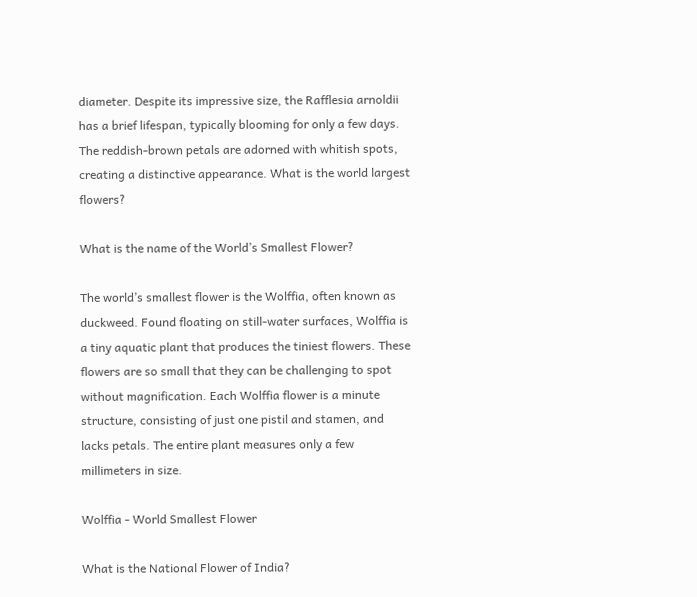diameter. Despite its impressive size, the Rafflesia arnoldii has a brief lifespan, typically blooming for only a few days. The reddish-brown petals are adorned with whitish spots, creating a distinctive appearance. What is the world largest flowers?

What is the name of the World’s Smallest Flower?

The world’s smallest flower is the Wolffia, often known as duckweed. Found floating on still-water surfaces, Wolffia is a tiny aquatic plant that produces the tiniest flowers. These flowers are so small that they can be challenging to spot without magnification. Each Wolffia flower is a minute structure, consisting of just one pistil and stamen, and lacks petals. The entire plant measures only a few millimeters in size.

Wolffia - World Smallest Flower

What is the National Flower of India?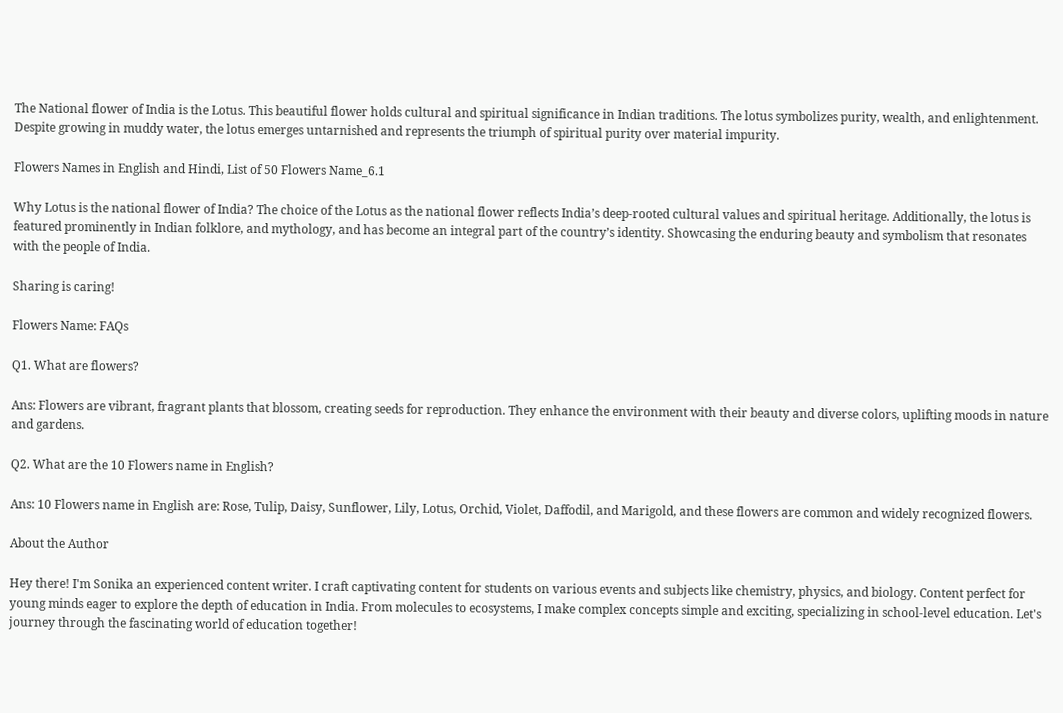The National flower of India is the Lotus. This beautiful flower holds cultural and spiritual significance in Indian traditions. The lotus symbolizes purity, wealth, and enlightenment. Despite growing in muddy water, the lotus emerges untarnished and represents the triumph of spiritual purity over material impurity.

Flowers Names in English and Hindi, List of 50 Flowers Name_6.1

Why Lotus is the national flower of India? The choice of the Lotus as the national flower reflects India’s deep-rooted cultural values and spiritual heritage. Additionally, the lotus is featured prominently in Indian folklore, and mythology, and has become an integral part of the country’s identity. Showcasing the enduring beauty and symbolism that resonates with the people of India.

Sharing is caring!

Flowers Name: FAQs

Q1. What are flowers?

Ans: Flowers are vibrant, fragrant plants that blossom, creating seeds for reproduction. They enhance the environment with their beauty and diverse colors, uplifting moods in nature and gardens.

Q2. What are the 10 Flowers name in English?

Ans: 10 Flowers name in English are: Rose, Tulip, Daisy, Sunflower, Lily, Lotus, Orchid, Violet, Daffodil, and Marigold, and these flowers are common and widely recognized flowers.

About the Author

Hey there! I'm Sonika an experienced content writer. I craft captivating content for students on various events and subjects like chemistry, physics, and biology. Content perfect for young minds eager to explore the depth of education in India. From molecules to ecosystems, I make complex concepts simple and exciting, specializing in school-level education. Let's journey through the fascinating world of education together!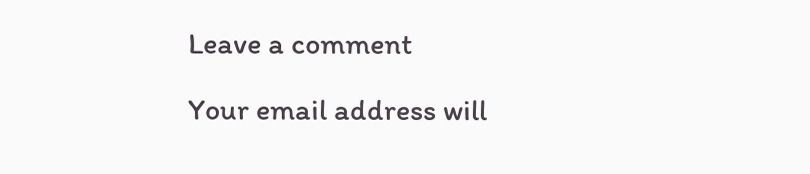Leave a comment

Your email address will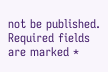not be published. Required fields are marked *